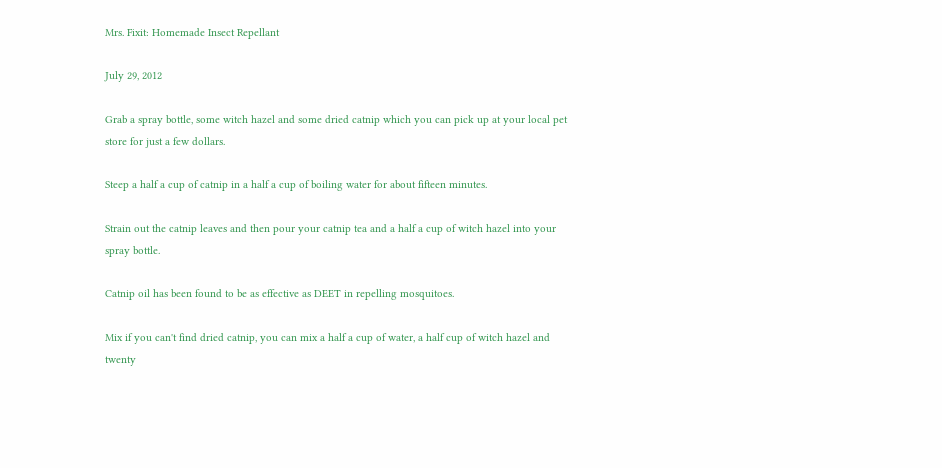Mrs. Fixit: Homemade Insect Repellant

July 29, 2012

Grab a spray bottle, some witch hazel and some dried catnip which you can pick up at your local pet store for just a few dollars.

Steep a half a cup of catnip in a half a cup of boiling water for about fifteen minutes.

Strain out the catnip leaves and then pour your catnip tea and a half a cup of witch hazel into your spray bottle.

Catnip oil has been found to be as effective as DEET in repelling mosquitoes.

Mix if you can't find dried catnip, you can mix a half a cup of water, a half cup of witch hazel and twenty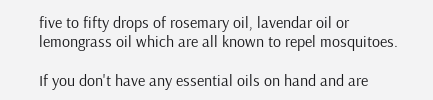five to fifty drops of rosemary oil, lavendar oil or lemongrass oil which are all known to repel mosquitoes.

If you don't have any essential oils on hand and are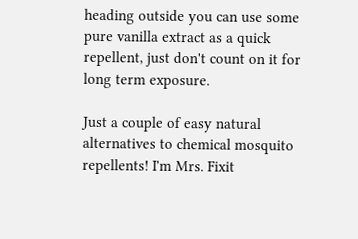heading outside you can use some pure vanilla extract as a quick repellent, just don't count on it for long term exposure.

Just a couple of easy natural alternatives to chemical mosquito repellents! I'm Mrs. Fixit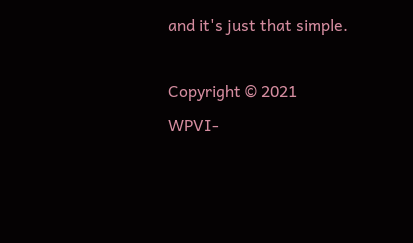and it's just that simple.

Copyright © 2021 WPVI-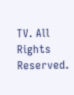TV. All Rights Reserved.